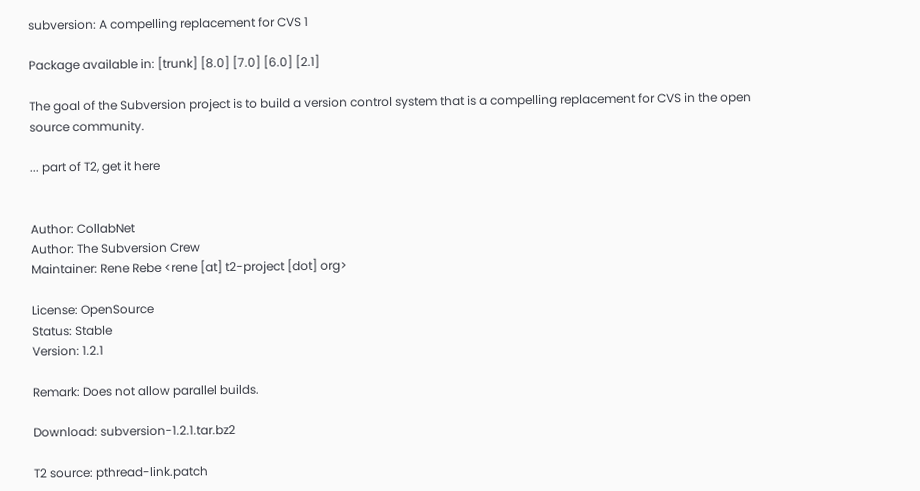subversion: A compelling replacement for CVS 1

Package available in: [trunk] [8.0] [7.0] [6.0] [2.1]

The goal of the Subversion project is to build a version control system that is a compelling replacement for CVS in the open source community.

... part of T2, get it here


Author: CollabNet
Author: The Subversion Crew
Maintainer: Rene Rebe <rene [at] t2-project [dot] org>

License: OpenSource
Status: Stable
Version: 1.2.1

Remark: Does not allow parallel builds.

Download: subversion-1.2.1.tar.bz2

T2 source: pthread-link.patch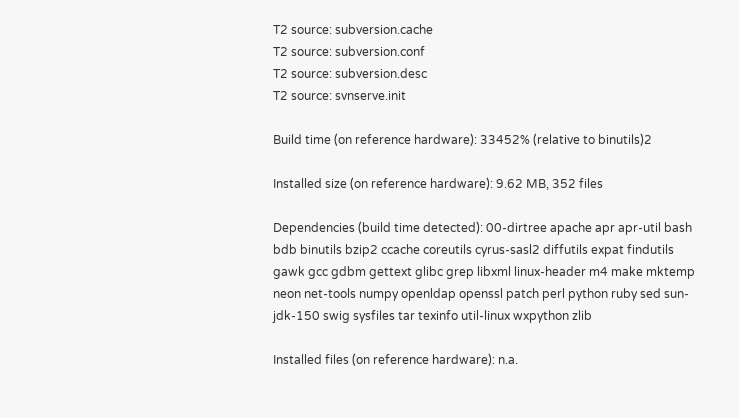T2 source: subversion.cache
T2 source: subversion.conf
T2 source: subversion.desc
T2 source: svnserve.init

Build time (on reference hardware): 33452% (relative to binutils)2

Installed size (on reference hardware): 9.62 MB, 352 files

Dependencies (build time detected): 00-dirtree apache apr apr-util bash bdb binutils bzip2 ccache coreutils cyrus-sasl2 diffutils expat findutils gawk gcc gdbm gettext glibc grep libxml linux-header m4 make mktemp neon net-tools numpy openldap openssl patch perl python ruby sed sun-jdk-150 swig sysfiles tar texinfo util-linux wxpython zlib

Installed files (on reference hardware): n.a.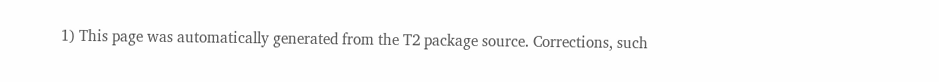1) This page was automatically generated from the T2 package source. Corrections, such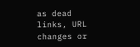as dead links, URL changes or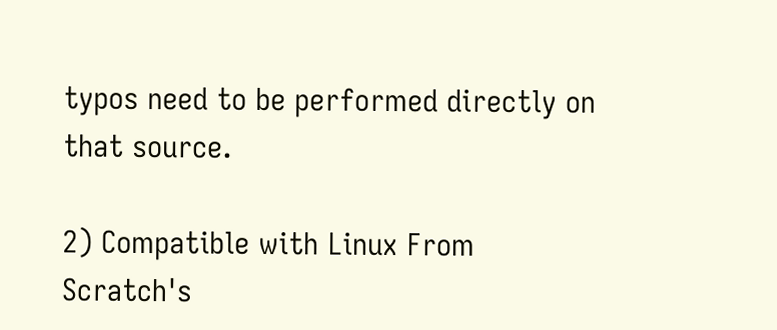typos need to be performed directly on that source.

2) Compatible with Linux From Scratch's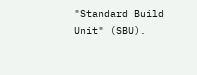"Standard Build Unit" (SBU).